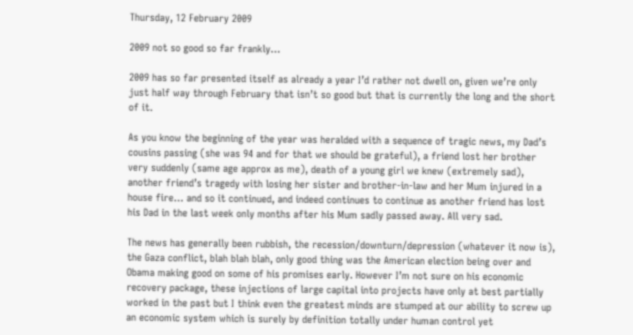Thursday, 12 February 2009

2009 not so good so far frankly…

2009 has so far presented itself as already a year I’d rather not dwell on, given we’re only just half way through February that isn’t so good but that is currently the long and the short of it.

As you know the beginning of the year was heralded with a sequence of tragic news, my Dad’s cousins passing (she was 94 and for that we should be grateful), a friend lost her brother very suddenly (same age approx as me), death of a young girl we knew (extremely sad), another friend’s tragedy with losing her sister and brother-in-law and her Mum injured in a house fire… and so it continued, and indeed continues to continue as another friend has lost his Dad in the last week only months after his Mum sadly passed away. All very sad.

The news has generally been rubbish, the recession/downturn/depression (whatever it now is), the Gaza conflict, blah blah blah, only good thing was the American election being over and Obama making good on some of his promises early. However I’m not sure on his economic recovery package, these injections of large capital into projects have only at best partially worked in the past but I think even the greatest minds are stumped at our ability to screw up an economic system which is surely by definition totally under human control yet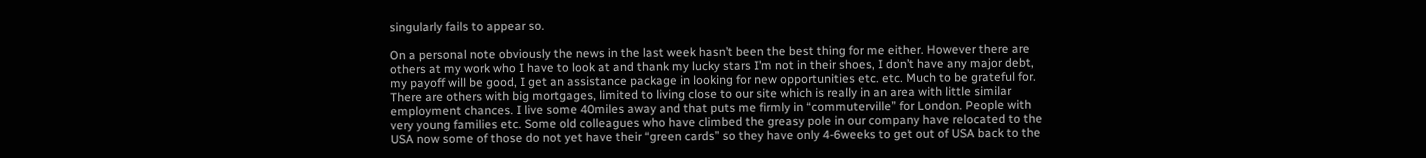singularly fails to appear so.

On a personal note obviously the news in the last week hasn’t been the best thing for me either. However there are others at my work who I have to look at and thank my lucky stars I’m not in their shoes, I don’t have any major debt, my payoff will be good, I get an assistance package in looking for new opportunities etc. etc. Much to be grateful for. There are others with big mortgages, limited to living close to our site which is really in an area with little similar employment chances. I live some 40miles away and that puts me firmly in “commuterville” for London. People with very young families etc. Some old colleagues who have climbed the greasy pole in our company have relocated to the USA now some of those do not yet have their “green cards” so they have only 4-6weeks to get out of USA back to the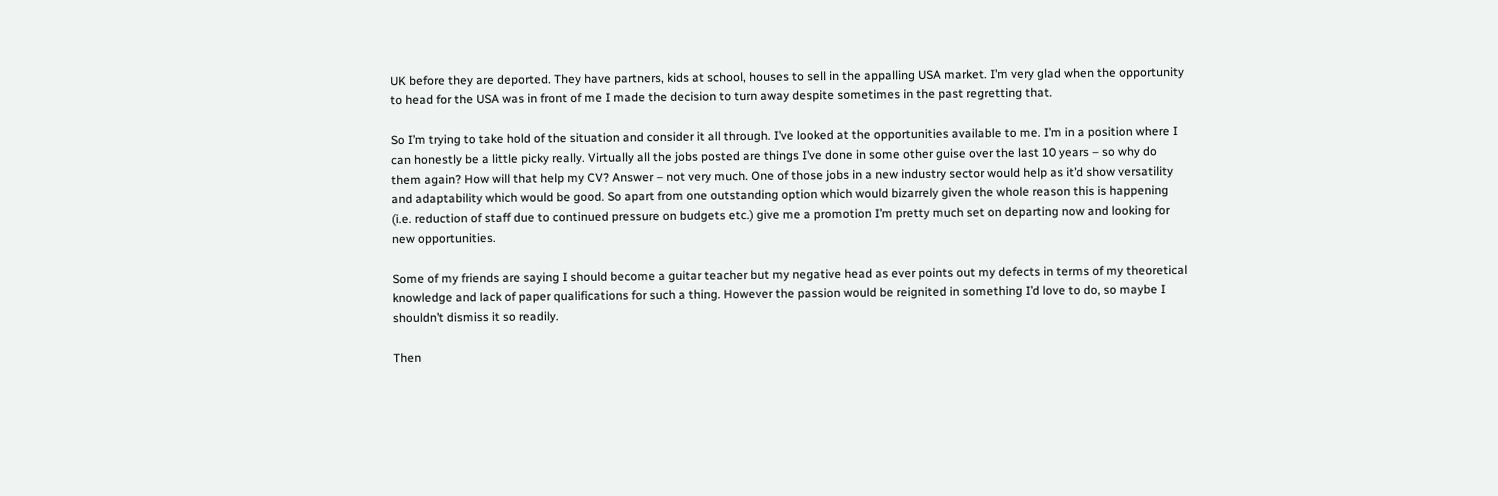UK before they are deported. They have partners, kids at school, houses to sell in the appalling USA market. I’m very glad when the opportunity to head for the USA was in front of me I made the decision to turn away despite sometimes in the past regretting that.

So I’m trying to take hold of the situation and consider it all through. I’ve looked at the opportunities available to me. I’m in a position where I can honestly be a little picky really. Virtually all the jobs posted are things I’ve done in some other guise over the last 10 years – so why do them again? How will that help my CV? Answer – not very much. One of those jobs in a new industry sector would help as it’d show versatility and adaptability which would be good. So apart from one outstanding option which would bizarrely given the whole reason this is happening (i.e. reduction of staff due to continued pressure on budgets etc.) give me a promotion I’m pretty much set on departing now and looking for new opportunities.

Some of my friends are saying I should become a guitar teacher but my negative head as ever points out my defects in terms of my theoretical knowledge and lack of paper qualifications for such a thing. However the passion would be reignited in something I’d love to do, so maybe I shouldn’t dismiss it so readily.

Then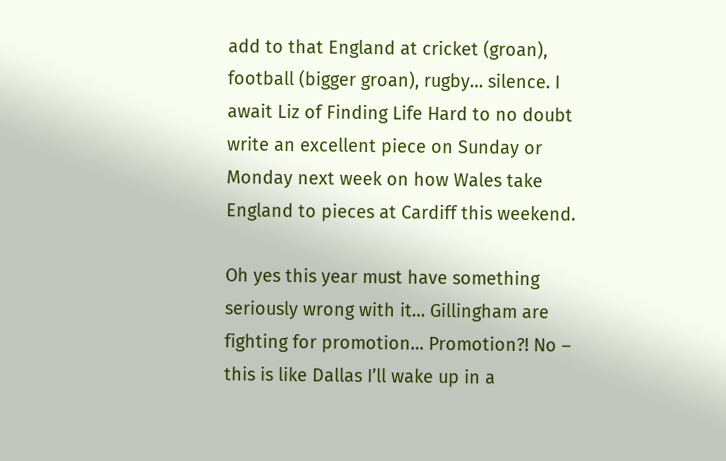add to that England at cricket (groan), football (bigger groan), rugby… silence. I await Liz of Finding Life Hard to no doubt write an excellent piece on Sunday or Monday next week on how Wales take England to pieces at Cardiff this weekend.

Oh yes this year must have something seriously wrong with it… Gillingham are fighting for promotion… Promotion?! No – this is like Dallas I’ll wake up in a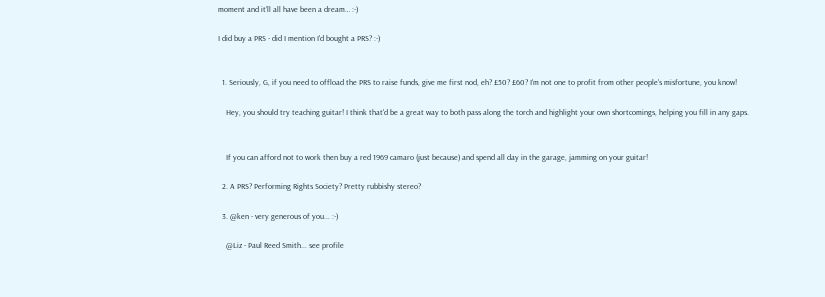moment and it’ll all have been a dream… :-)

I did buy a PRS - did I mention I'd bought a PRS? :-)


  1. Seriously, G, if you need to offload the PRS to raise funds, give me first nod, eh? £50? £60? I'm not one to profit from other people's misfortune, you know!

    Hey, you should try teaching guitar! I think that'd be a great way to both pass along the torch and highlight your own shortcomings, helping you fill in any gaps.


    If you can afford not to work then buy a red 1969 camaro (just because) and spend all day in the garage, jamming on your guitar!

  2. A PRS? Performing Rights Society? Pretty rubbishy stereo?

  3. @ken - very generous of you... :-)

    @Liz - Paul Reed Smith... see profile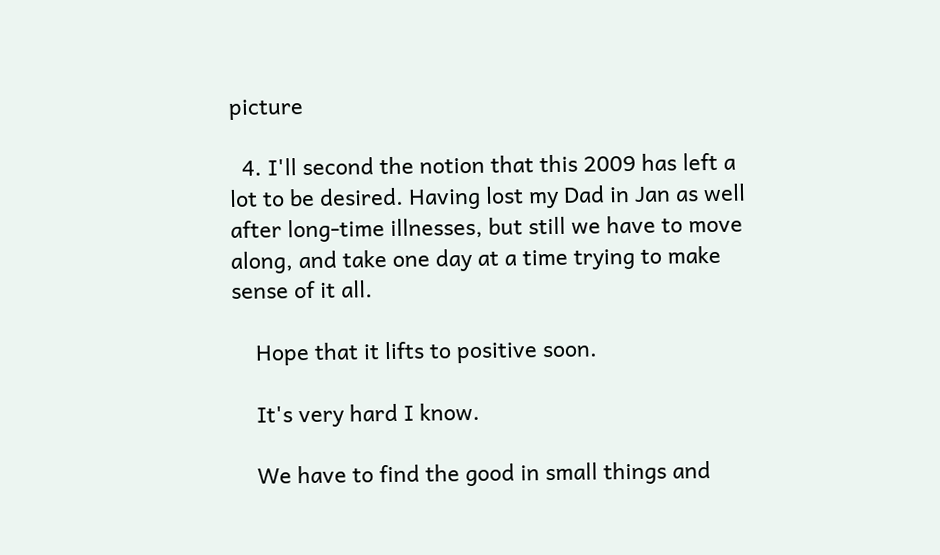picture

  4. I'll second the notion that this 2009 has left a lot to be desired. Having lost my Dad in Jan as well after long-time illnesses, but still we have to move along, and take one day at a time trying to make sense of it all.

    Hope that it lifts to positive soon.

    It's very hard I know.

    We have to find the good in small things and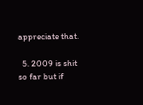appreciate that.

  5. 2009 is shit so far but if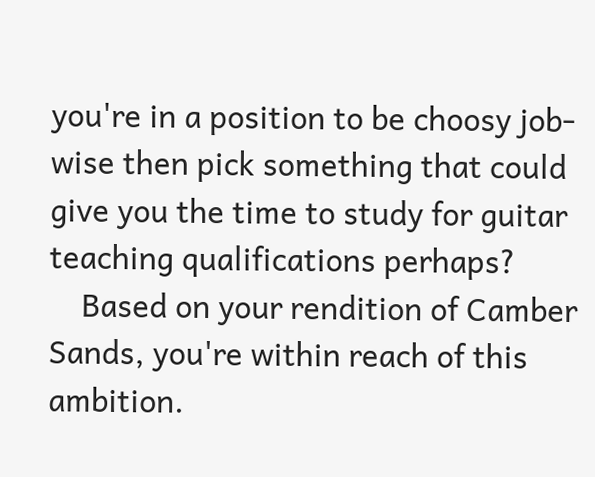you're in a position to be choosy job-wise then pick something that could give you the time to study for guitar teaching qualifications perhaps?
    Based on your rendition of Camber Sands, you're within reach of this ambition.